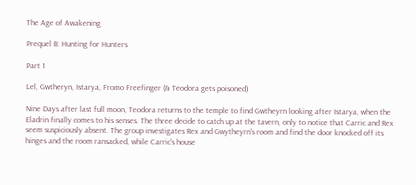The Age of Awakening

Prequel B: Hunting for Hunters

Part 1

Lel, Gwtheryn, Istarya, Fromo Freefinger (& Teodora gets poisoned)

Nine Days after last full moon, Teodora returns to the temple to find Gwtheyrn looking after Istarya, when the Eladrin finally comes to his senses. The three decide to catch up at the tavern, only to notice that Carric and Rex seem suspiciously absent. The group investigates Rex and Gwytheyrn's room and find the door knocked off its hinges and the room ransacked, while Carric's house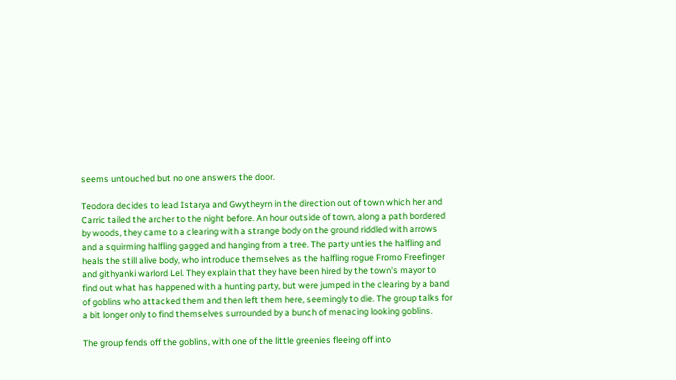seems untouched but no one answers the door.

Teodora decides to lead Istarya and Gwytheyrn in the direction out of town which her and Carric tailed the archer to the night before. An hour outside of town, along a path bordered by woods, they came to a clearing with a strange body on the ground riddled with arrows and a squirming halfling gagged and hanging from a tree. The party unties the halfling and heals the still alive body, who introduce themselves as the halfling rogue Fromo Freefinger and githyanki warlord Lel. They explain that they have been hired by the town's mayor to find out what has happened with a hunting party, but were jumped in the clearing by a band of goblins who attacked them and then left them here, seemingly to die. The group talks for a bit longer only to find themselves surrounded by a bunch of menacing looking goblins.

The group fends off the goblins, with one of the little greenies fleeing off into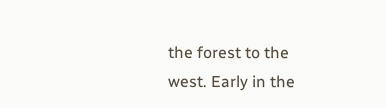the forest to the west. Early in the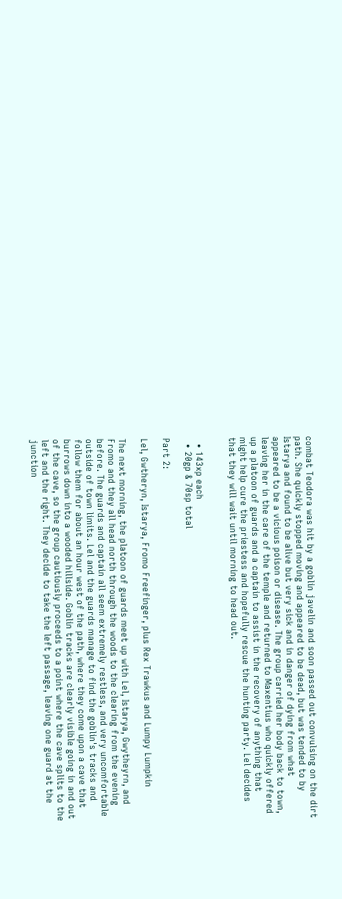combat Teodora was hit by a goblin javelin and soon passed out convulsing on the dirt path. She quickly stopped moving and appeared to be dead, but was tended to by Istarya and found to be alive but very sick and in danger of dying from what appeared to be a vicious poison or disease. The group carried her body back to town, leaving her in the care of the temple and returned to Maxentius who quickly offered up a platoon of guards and a captain to assist in the recovery of anything that might help cure the priestess and hopefully rescue the hunting party. Lel decides that they will wait until morning to head out.


  • 143xp each
  • 20gp & 70sp total

Part 2:

Lel, Gwtheryn, Istarya, Fromo Freefinger, plus Rex Trawkus and Lumpy Lumpkin

The next morning, the platoon of guards meet up with Lel, Istarya, Gwytheyrn, and Fromo and they all head north through the woods to the clearing from the evening before. The guards and captain all seem extremely restless, and very uncomfortable outside of town limits. Lel and the guards manage to find the goblin's tracks and follow them for about an hour west of the path, where they come upon a cave that burrows down into a wooded hillside. Goblin tracks are clearly visible going in and out of the cave, so the group cautiously proceeds to a point where the cave splits to the left and the right. They decide to take the left passage, leaving one guard at the junction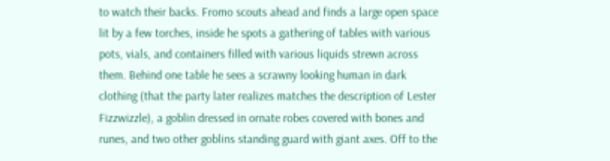to watch their backs. Fromo scouts ahead and finds a large open space lit by a few torches, inside he spots a gathering of tables with various pots, vials, and containers filled with various liquids strewn across them. Behind one table he sees a scrawny looking human in dark clothing (that the party later realizes matches the description of Lester Fizzwizzle), a goblin dressed in ornate robes covered with bones and runes, and two other goblins standing guard with giant axes. Off to the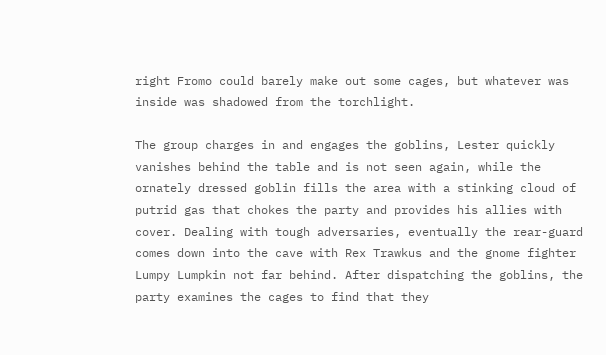right Fromo could barely make out some cages, but whatever was inside was shadowed from the torchlight.

The group charges in and engages the goblins, Lester quickly vanishes behind the table and is not seen again, while the ornately dressed goblin fills the area with a stinking cloud of putrid gas that chokes the party and provides his allies with cover. Dealing with tough adversaries, eventually the rear-guard comes down into the cave with Rex Trawkus and the gnome fighter Lumpy Lumpkin not far behind. After dispatching the goblins, the party examines the cages to find that they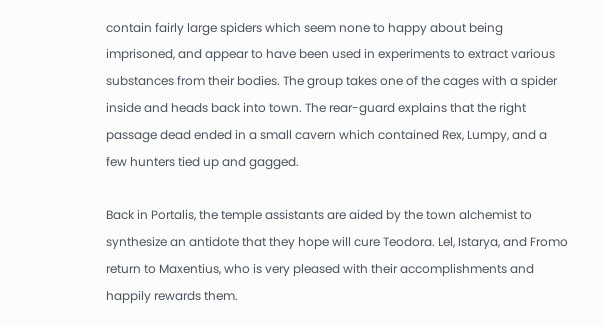contain fairly large spiders which seem none to happy about being imprisoned, and appear to have been used in experiments to extract various substances from their bodies. The group takes one of the cages with a spider inside and heads back into town. The rear-guard explains that the right passage dead ended in a small cavern which contained Rex, Lumpy, and a few hunters tied up and gagged.

Back in Portalis, the temple assistants are aided by the town alchemist to synthesize an antidote that they hope will cure Teodora. Lel, Istarya, and Fromo return to Maxentius, who is very pleased with their accomplishments and happily rewards them.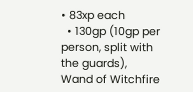• 83xp each
  • 130gp (10gp per person, split with the guards), Wand of Witchfire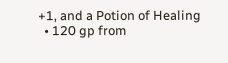+1, and a Potion of Healing
  • 120 gp from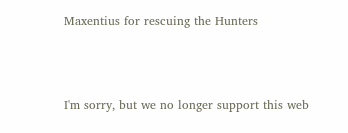Maxentius for rescuing the Hunters



I'm sorry, but we no longer support this web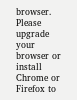browser. Please upgrade your browser or install Chrome or Firefox to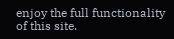enjoy the full functionality of this site.